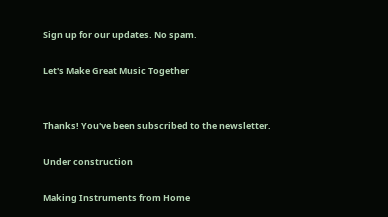Sign up for our updates. No spam.

Let's Make Great Music Together


Thanks! You've been subscribed to the newsletter.

Under construction

Making Instruments from Home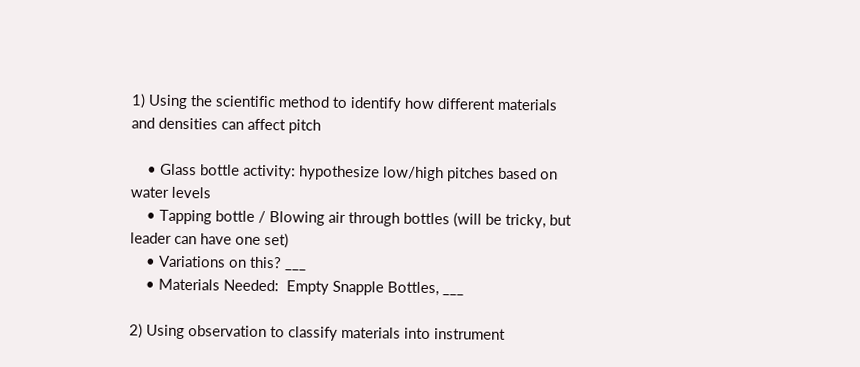1) Using the scientific method to identify how different materials and densities can affect pitch

    • Glass bottle activity: hypothesize low/high pitches based on water levels
    • Tapping bottle / Blowing air through bottles (will be tricky, but leader can have one set)
    • Variations on this? ___
    • Materials Needed:  Empty Snapple Bottles, ___

2) Using observation to classify materials into instrument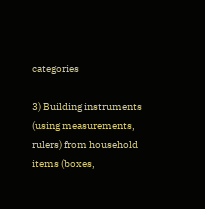categories

3) Building instruments (using measurements, rulers) from household items (boxes,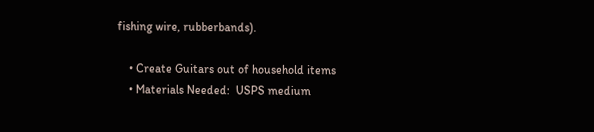fishing wire, rubberbands).

    • Create Guitars out of household items
    • Materials Needed:  USPS medium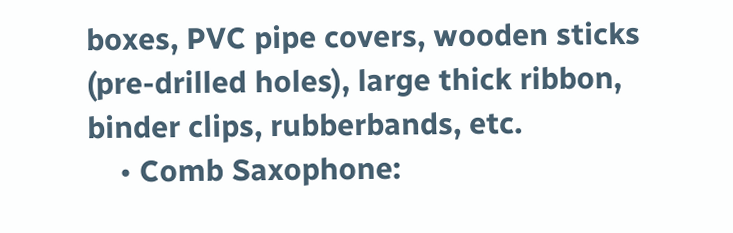boxes, PVC pipe covers, wooden sticks (pre-drilled holes), large thick ribbon, binder clips, rubberbands, etc.
    • Comb Saxophone: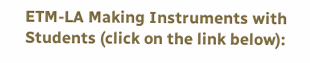ETM-LA Making Instruments with Students (click on the link below):